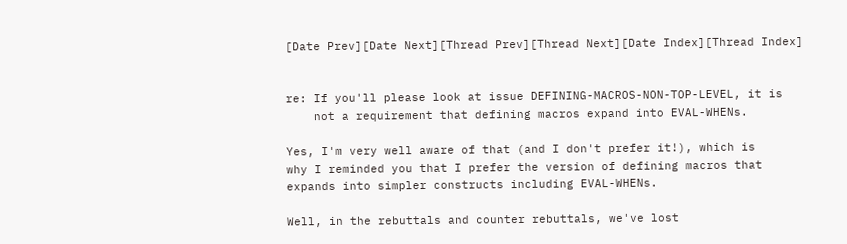[Date Prev][Date Next][Thread Prev][Thread Next][Date Index][Thread Index]


re: If you'll please look at issue DEFINING-MACROS-NON-TOP-LEVEL, it is
    not a requirement that defining macros expand into EVAL-WHENs.

Yes, I'm very well aware of that (and I don't prefer it!), which is
why I reminded you that I prefer the version of defining macros that
expands into simpler constructs including EVAL-WHENs.

Well, in the rebuttals and counter rebuttals, we've lost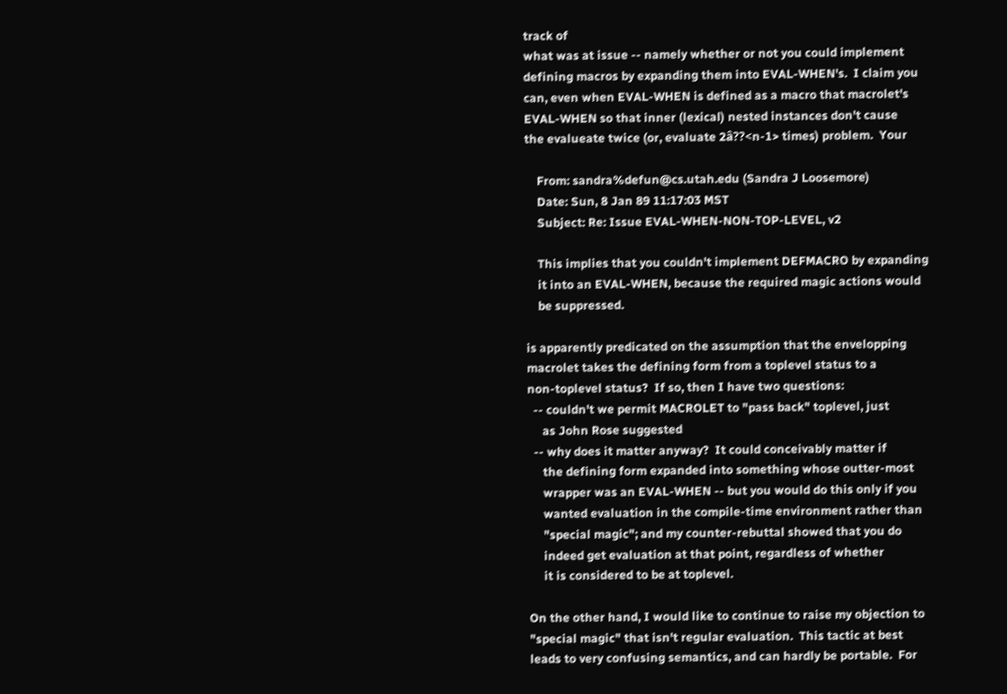track of
what was at issue -- namely whether or not you could implement
defining macros by expanding them into EVAL-WHEN's.  I claim you
can, even when EVAL-WHEN is defined as a macro that macrolet's
EVAL-WHEN so that inner (lexical) nested instances don't cause
the evalueate twice (or, evaluate 2â??<n-1> times) problem.  Your

    From: sandra%defun@cs.utah.edu (Sandra J Loosemore)
    Date: Sun, 8 Jan 89 11:17:03 MST
    Subject: Re: Issue EVAL-WHEN-NON-TOP-LEVEL, v2

    This implies that you couldn't implement DEFMACRO by expanding
    it into an EVAL-WHEN, because the required magic actions would
    be suppressed.

is apparently predicated on the assumption that the envelopping
macrolet takes the defining form from a toplevel status to a
non-toplevel status?  If so, then I have two questions:
  -- couldn't we permit MACROLET to "pass back" toplevel, just
     as John Rose suggested
  -- why does it matter anyway?  It could conceivably matter if
     the defining form expanded into something whose outter-most
     wrapper was an EVAL-WHEN -- but you would do this only if you
     wanted evaluation in the compile-time environment rather than
     "special magic"; and my counter-rebuttal showed that you do
     indeed get evaluation at that point, regardless of whether
     it is considered to be at toplevel.

On the other hand, I would like to continue to raise my objection to
"special magic" that isn't regular evaluation.  This tactic at best
leads to very confusing semantics, and can hardly be portable.  For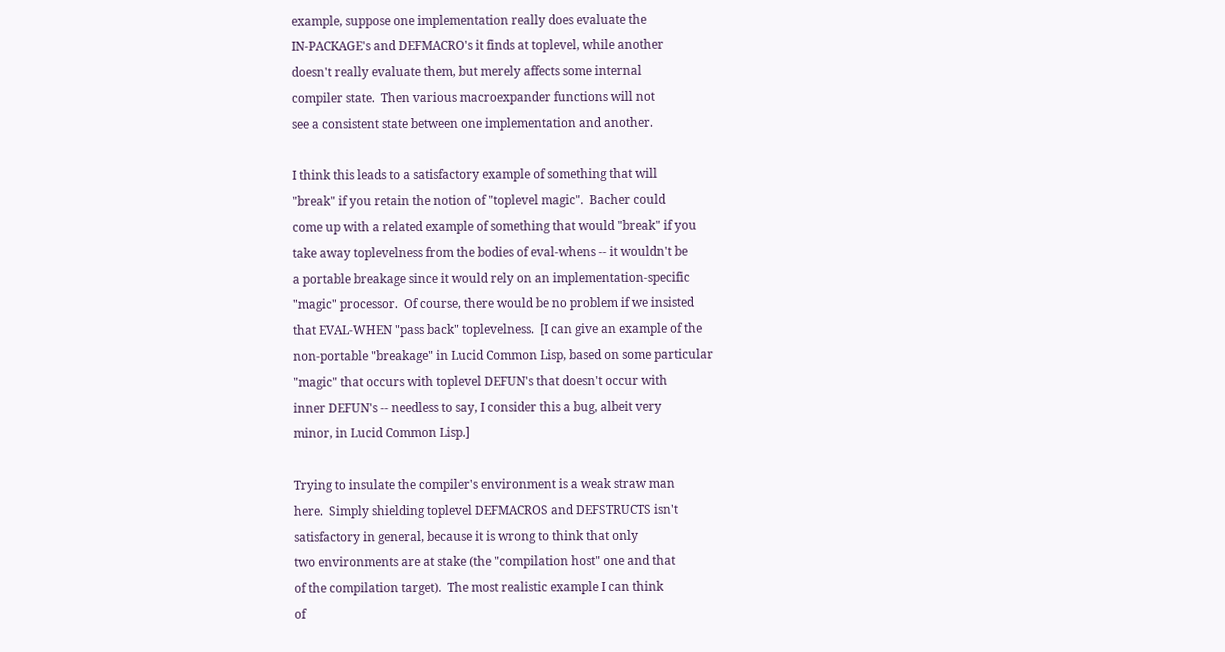example, suppose one implementation really does evaluate the
IN-PACKAGE's and DEFMACRO's it finds at toplevel, while another
doesn't really evaluate them, but merely affects some internal
compiler state.  Then various macroexpander functions will not
see a consistent state between one implementation and another.

I think this leads to a satisfactory example of something that will
"break" if you retain the notion of "toplevel magic".  Bacher could
come up with a related example of something that would "break" if you
take away toplevelness from the bodies of eval-whens -- it wouldn't be
a portable breakage since it would rely on an implementation-specific
"magic" processor.  Of course, there would be no problem if we insisted
that EVAL-WHEN "pass back" toplevelness.  [I can give an example of the
non-portable "breakage" in Lucid Common Lisp, based on some particular
"magic" that occurs with toplevel DEFUN's that doesn't occur with
inner DEFUN's -- needless to say, I consider this a bug, albeit very
minor, in Lucid Common Lisp.]

Trying to insulate the compiler's environment is a weak straw man
here.  Simply shielding toplevel DEFMACROS and DEFSTRUCTS isn't
satisfactory in general, because it is wrong to think that only
two environments are at stake (the "compilation host" one and that
of the compilation target).  The most realistic example I can think
of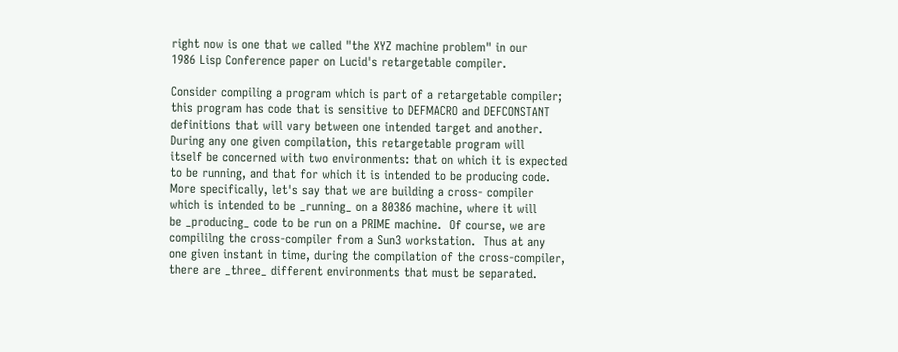right now is one that we called "the XYZ machine problem" in our
1986 Lisp Conference paper on Lucid's retargetable compiler.

Consider compiling a program which is part of a retargetable compiler;
this program has code that is sensitive to DEFMACRO and DEFCONSTANT
definitions that will vary between one intended target and another.
During any one given compilation, this retargetable program will
itself be concerned with two environments: that on which it is expected
to be running, and that for which it is intended to be producing code.
More specifically, let's say that we are building a cross- compiler
which is intended to be _running_ on a 80386 machine, where it will
be _producing_ code to be run on a PRIME machine.  Of course, we are
compililng the cross-compiler from a Sun3 workstation.  Thus at any
one given instant in time, during the compilation of the cross-compiler,
there are _three_ different environments that must be separated.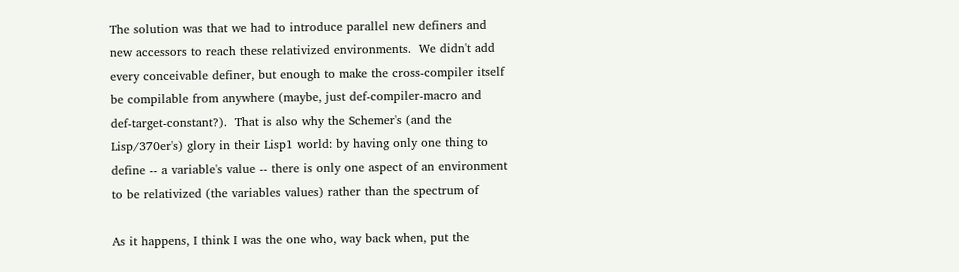The solution was that we had to introduce parallel new definers and
new accessors to reach these relativized environments.  We didn't add
every conceivable definer, but enough to make the cross-compiler itself
be compilable from anywhere (maybe, just def-compiler-macro and
def-target-constant?).  That is also why the Schemer's (and the
Lisp/370er's) glory in their Lisp1 world: by having only one thing to
define -- a variable's value -- there is only one aspect of an environment
to be relativized (the variables values) rather than the spectrum of

As it happens, I think I was the one who, way back when, put the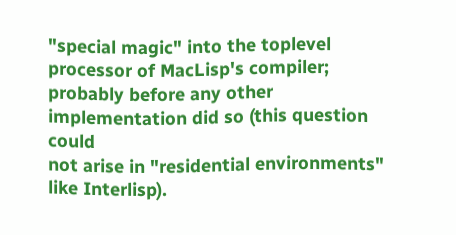"special magic" into the toplevel processor of MacLisp's compiler;
probably before any other implementation did so (this question could
not arise in "residential environments" like Interlisp).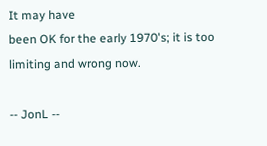It may have
been OK for the early 1970's; it is too limiting and wrong now.

-- JonL --